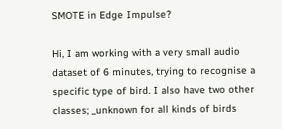SMOTE in Edge Impulse?

Hi, I am working with a very small audio dataset of 6 minutes, trying to recognise a specific type of bird. I also have two other classes; _unknown for all kinds of birds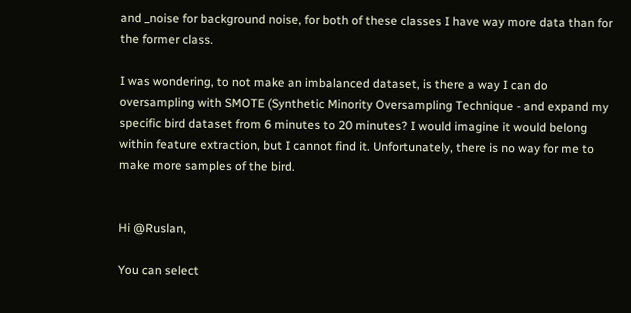and _noise for background noise, for both of these classes I have way more data than for the former class.

I was wondering, to not make an imbalanced dataset, is there a way I can do oversampling with SMOTE (Synthetic Minority Oversampling Technique - and expand my specific bird dataset from 6 minutes to 20 minutes? I would imagine it would belong within feature extraction, but I cannot find it. Unfortunately, there is no way for me to make more samples of the bird.


Hi @Ruslan,

You can select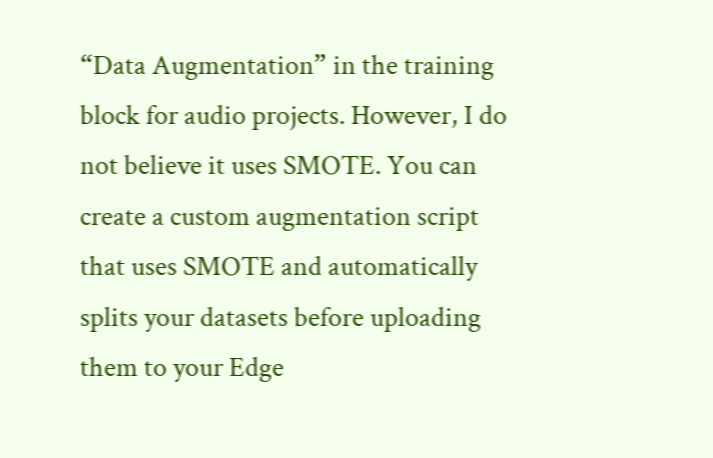“Data Augmentation” in the training block for audio projects. However, I do not believe it uses SMOTE. You can create a custom augmentation script that uses SMOTE and automatically splits your datasets before uploading them to your Edge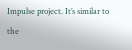Impulse project. It’s similar to the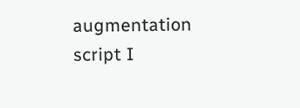augmentation script I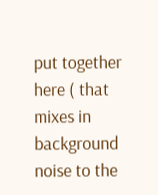put together here ( that mixes in background noise to the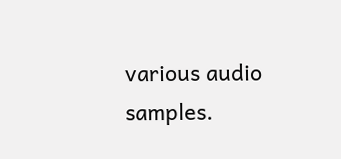various audio samples.